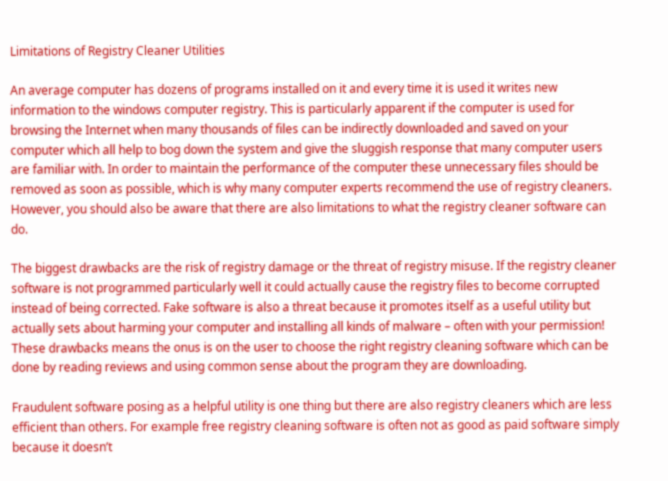Limitations of Registry Cleaner Utilities

An average computer has dozens of programs installed on it and every time it is used it writes new information to the windows computer registry. This is particularly apparent if the computer is used for browsing the Internet when many thousands of files can be indirectly downloaded and saved on your computer which all help to bog down the system and give the sluggish response that many computer users are familiar with. In order to maintain the performance of the computer these unnecessary files should be removed as soon as possible, which is why many computer experts recommend the use of registry cleaners. However, you should also be aware that there are also limitations to what the registry cleaner software can do.

The biggest drawbacks are the risk of registry damage or the threat of registry misuse. If the registry cleaner software is not programmed particularly well it could actually cause the registry files to become corrupted instead of being corrected. Fake software is also a threat because it promotes itself as a useful utility but actually sets about harming your computer and installing all kinds of malware – often with your permission! These drawbacks means the onus is on the user to choose the right registry cleaning software which can be done by reading reviews and using common sense about the program they are downloading.

Fraudulent software posing as a helpful utility is one thing but there are also registry cleaners which are less efficient than others. For example free registry cleaning software is often not as good as paid software simply because it doesn’t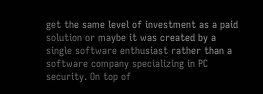get the same level of investment as a paid solution or maybe it was created by a single software enthusiast rather than a software company specializing in PC security. On top of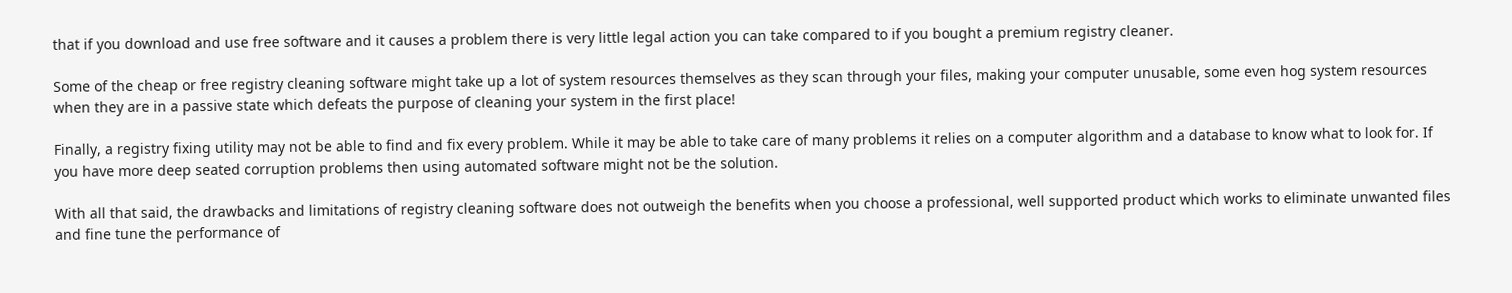that if you download and use free software and it causes a problem there is very little legal action you can take compared to if you bought a premium registry cleaner.

Some of the cheap or free registry cleaning software might take up a lot of system resources themselves as they scan through your files, making your computer unusable, some even hog system resources when they are in a passive state which defeats the purpose of cleaning your system in the first place!

Finally, a registry fixing utility may not be able to find and fix every problem. While it may be able to take care of many problems it relies on a computer algorithm and a database to know what to look for. If you have more deep seated corruption problems then using automated software might not be the solution.

With all that said, the drawbacks and limitations of registry cleaning software does not outweigh the benefits when you choose a professional, well supported product which works to eliminate unwanted files and fine tune the performance of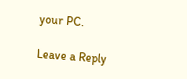your PC.

Leave a Reply